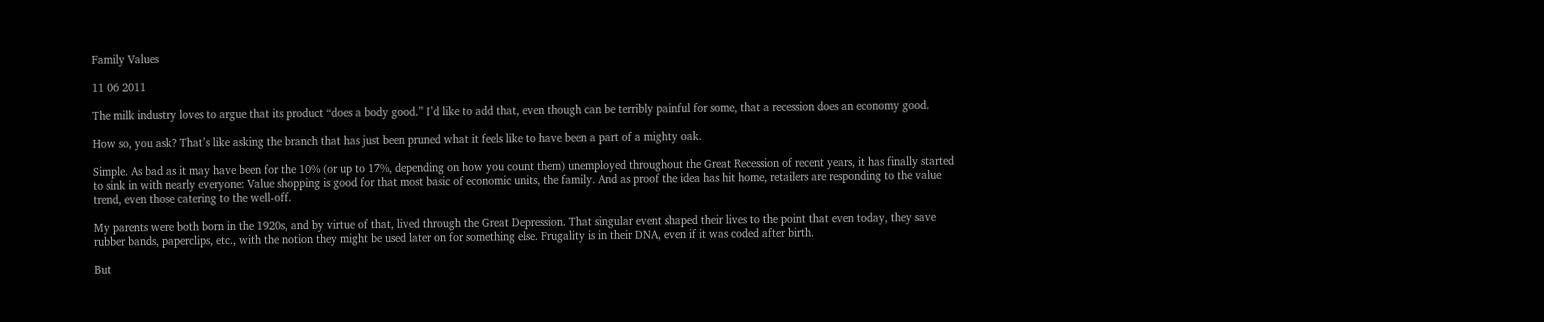Family Values

11 06 2011

The milk industry loves to argue that its product “does a body good.” I’d like to add that, even though can be terribly painful for some, that a recession does an economy good.

How so, you ask? That’s like asking the branch that has just been pruned what it feels like to have been a part of a mighty oak.

Simple. As bad as it may have been for the 10% (or up to 17%, depending on how you count them) unemployed throughout the Great Recession of recent years, it has finally started to sink in with nearly everyone: Value shopping is good for that most basic of economic units, the family. And as proof the idea has hit home, retailers are responding to the value trend, even those catering to the well-off.

My parents were both born in the 1920s, and by virtue of that, lived through the Great Depression. That singular event shaped their lives to the point that even today, they save rubber bands, paperclips, etc., with the notion they might be used later on for something else. Frugality is in their DNA, even if it was coded after birth.

But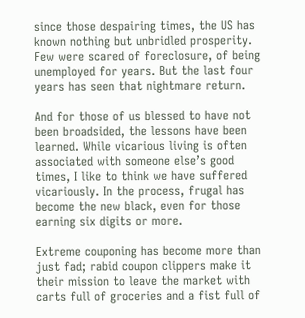since those despairing times, the US has known nothing but unbridled prosperity. Few were scared of foreclosure, of being unemployed for years. But the last four years has seen that nightmare return.

And for those of us blessed to have not been broadsided, the lessons have been learned. While vicarious living is often associated with someone else’s good times, I like to think we have suffered vicariously. In the process, frugal has become the new black, even for those earning six digits or more.

Extreme couponing has become more than just fad; rabid coupon clippers make it their mission to leave the market with carts full of groceries and a fist full of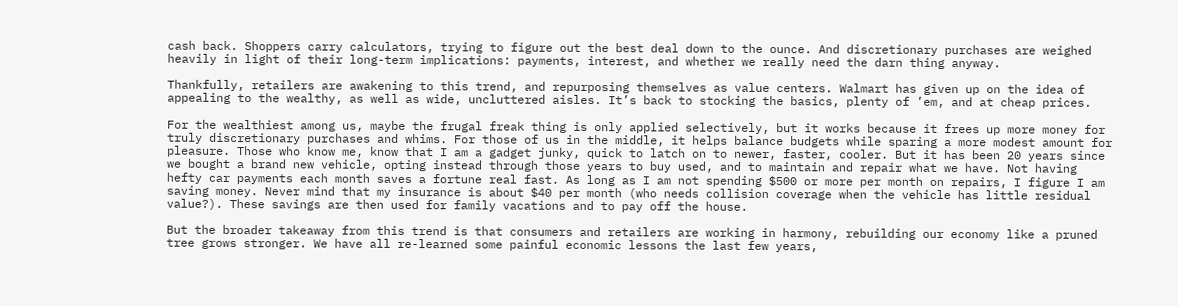cash back. Shoppers carry calculators, trying to figure out the best deal down to the ounce. And discretionary purchases are weighed heavily in light of their long-term implications: payments, interest, and whether we really need the darn thing anyway.

Thankfully, retailers are awakening to this trend, and repurposing themselves as value centers. Walmart has given up on the idea of appealing to the wealthy, as well as wide, uncluttered aisles. It’s back to stocking the basics, plenty of ’em, and at cheap prices.

For the wealthiest among us, maybe the frugal freak thing is only applied selectively, but it works because it frees up more money for truly discretionary purchases and whims. For those of us in the middle, it helps balance budgets while sparing a more modest amount for pleasure. Those who know me, know that I am a gadget junky, quick to latch on to newer, faster, cooler. But it has been 20 years since we bought a brand new vehicle, opting instead through those years to buy used, and to maintain and repair what we have. Not having hefty car payments each month saves a fortune real fast. As long as I am not spending $500 or more per month on repairs, I figure I am saving money. Never mind that my insurance is about $40 per month (who needs collision coverage when the vehicle has little residual value?). These savings are then used for family vacations and to pay off the house.

But the broader takeaway from this trend is that consumers and retailers are working in harmony, rebuilding our economy like a pruned tree grows stronger. We have all re-learned some painful economic lessons the last few years,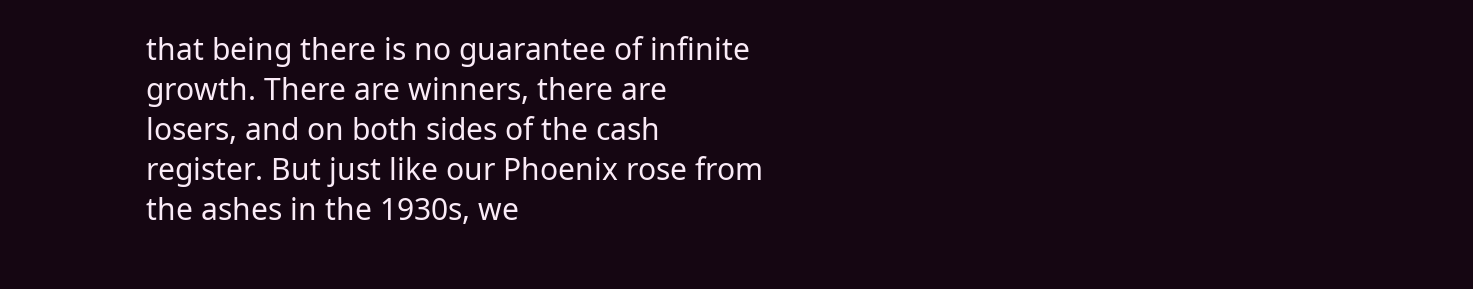that being there is no guarantee of infinite growth. There are winners, there are losers, and on both sides of the cash register. But just like our Phoenix rose from the ashes in the 1930s, we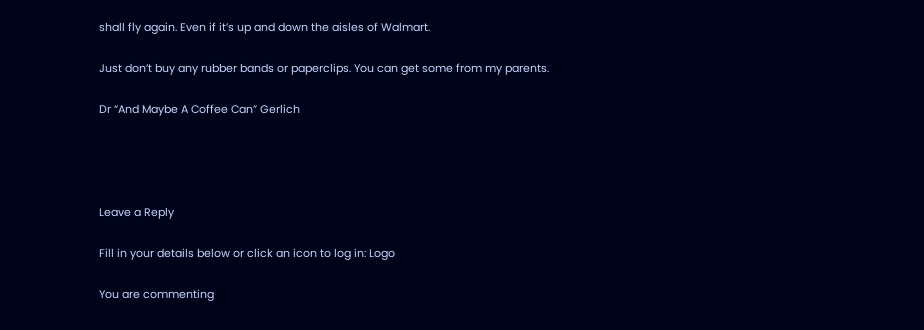shall fly again. Even if it’s up and down the aisles of Walmart.

Just don’t buy any rubber bands or paperclips. You can get some from my parents.

Dr “And Maybe A Coffee Can” Gerlich




Leave a Reply

Fill in your details below or click an icon to log in: Logo

You are commenting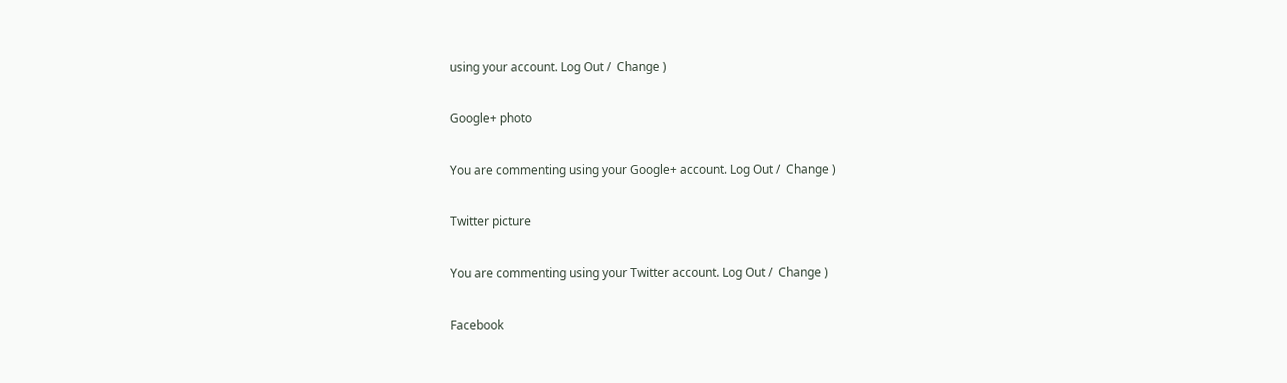using your account. Log Out /  Change )

Google+ photo

You are commenting using your Google+ account. Log Out /  Change )

Twitter picture

You are commenting using your Twitter account. Log Out /  Change )

Facebook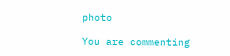photo

You are commenting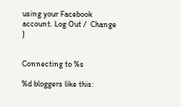using your Facebook account. Log Out /  Change )


Connecting to %s

%d bloggers like this: